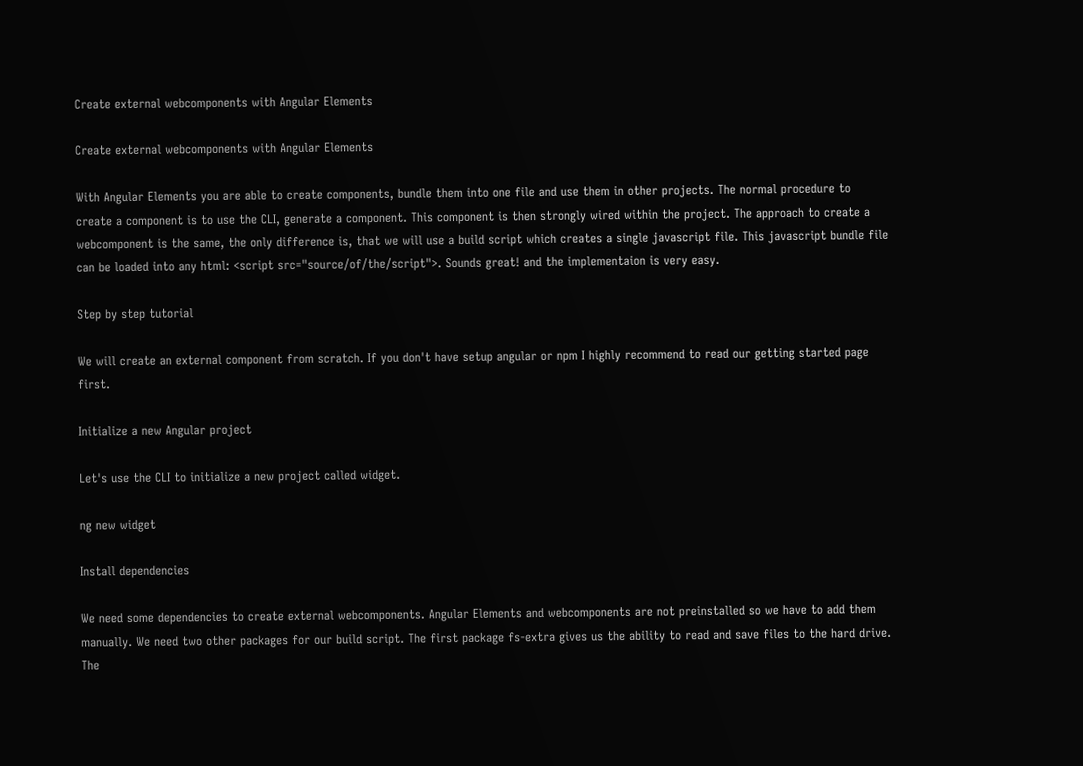Create external webcomponents with Angular Elements

Create external webcomponents with Angular Elements

With Angular Elements you are able to create components, bundle them into one file and use them in other projects. The normal procedure to create a component is to use the CLI, generate a component. This component is then strongly wired within the project. The approach to create a webcomponent is the same, the only difference is, that we will use a build script which creates a single javascript file. This javascript bundle file can be loaded into any html: <script src="source/of/the/script">. Sounds great! and the implementaion is very easy.

Step by step tutorial

We will create an external component from scratch. If you don't have setup angular or npm I highly recommend to read our getting started page first.

Initialize a new Angular project

Let's use the CLI to initialize a new project called widget.

ng new widget

Install dependencies

We need some dependencies to create external webcomponents. Angular Elements and webcomponents are not preinstalled so we have to add them manually. We need two other packages for our build script. The first package fs-extra gives us the ability to read and save files to the hard drive. The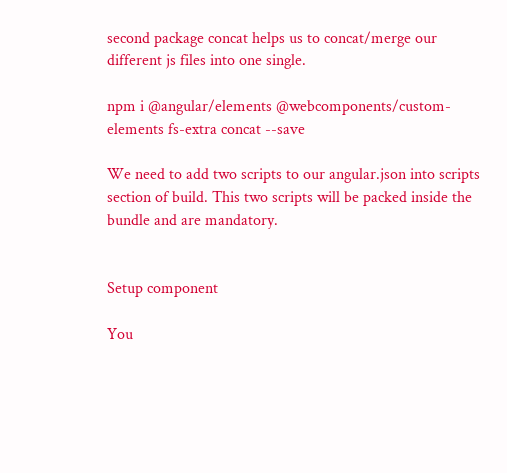second package concat helps us to concat/merge our different js files into one single.

npm i @angular/elements @webcomponents/custom-elements fs-extra concat --save

We need to add two scripts to our angular.json into scripts section of build. This two scripts will be packed inside the bundle and are mandatory.


Setup component

You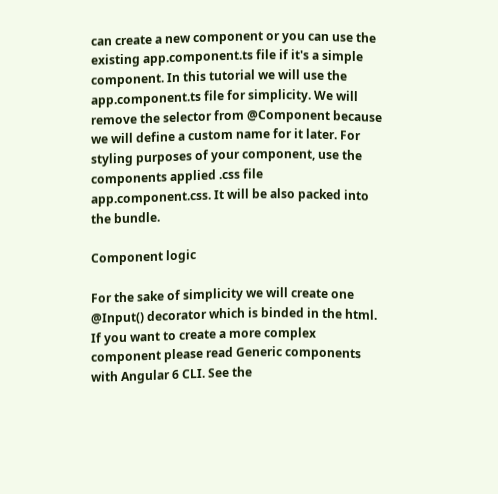can create a new component or you can use the existing app.component.ts file if it's a simple component. In this tutorial we will use the app.component.ts file for simplicity. We will remove the selector from @Component because we will define a custom name for it later. For styling purposes of your component, use the components applied .css file app.component.css. It will be also packed into the bundle.

Component logic

For the sake of simplicity we will create one @Input() decorator which is binded in the html. If you want to create a more complex component please read Generic components with Angular 6 CLI. See the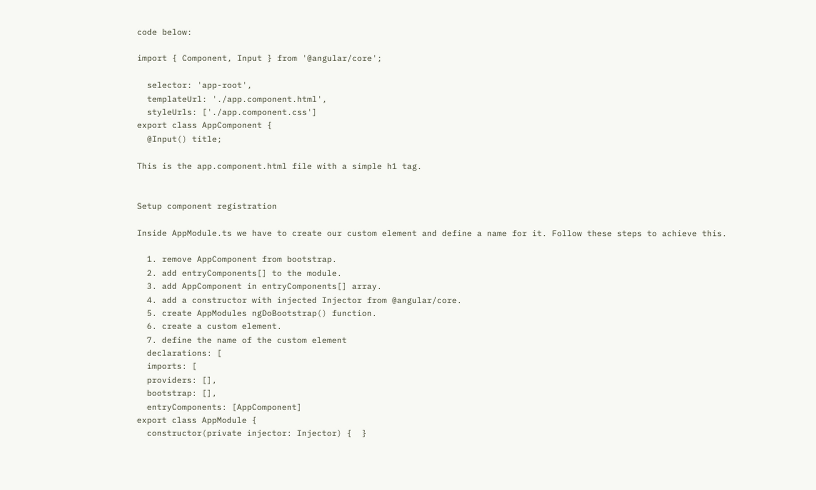code below:

import { Component, Input } from '@angular/core';

  selector: 'app-root',
  templateUrl: './app.component.html',
  styleUrls: ['./app.component.css']
export class AppComponent {
  @Input() title;

This is the app.component.html file with a simple h1 tag.


Setup component registration

Inside AppModule.ts we have to create our custom element and define a name for it. Follow these steps to achieve this.

  1. remove AppComponent from bootstrap.
  2. add entryComponents[] to the module.
  3. add AppComponent in entryComponents[] array.
  4. add a constructor with injected Injector from @angular/core.
  5. create AppModules ngDoBootstrap() function.
  6. create a custom element.
  7. define the name of the custom element
  declarations: [
  imports: [
  providers: [],
  bootstrap: [],
  entryComponents: [AppComponent]
export class AppModule {
  constructor(private injector: Injector) {  }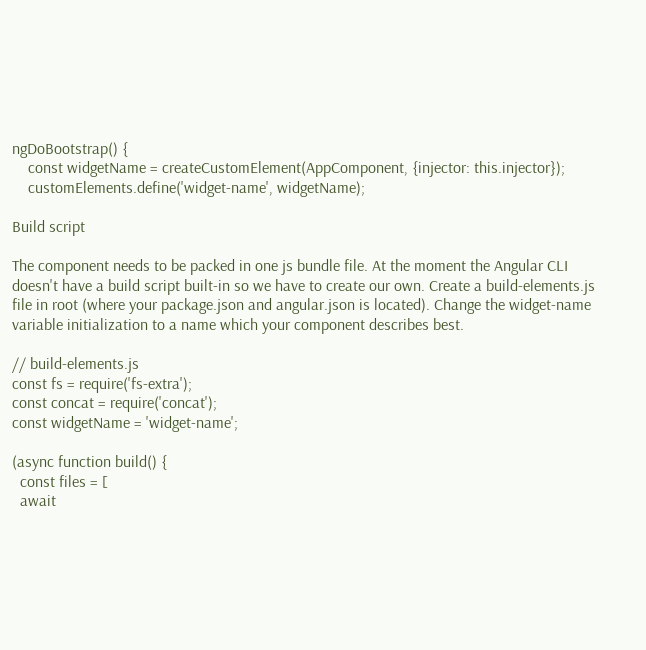ngDoBootstrap() {
    const widgetName = createCustomElement(AppComponent, {injector: this.injector});
    customElements.define('widget-name', widgetName);

Build script

The component needs to be packed in one js bundle file. At the moment the Angular CLI doesn't have a build script built-in so we have to create our own. Create a build-elements.js file in root (where your package.json and angular.json is located). Change the widget-name variable initialization to a name which your component describes best.

// build-elements.js
const fs = require('fs-extra');
const concat = require('concat');
const widgetName = 'widget-name';

(async function build() {
  const files = [
  await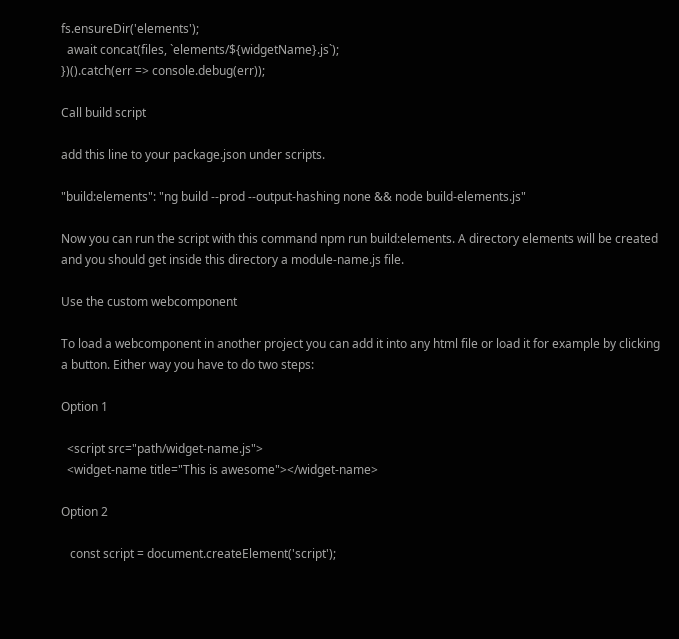fs.ensureDir('elements');
  await concat(files, `elements/${widgetName}.js`);
})().catch(err => console.debug(err));

Call build script

add this line to your package.json under scripts.

"build:elements": "ng build --prod --output-hashing none && node build-elements.js"

Now you can run the script with this command npm run build:elements. A directory elements will be created and you should get inside this directory a module-name.js file.

Use the custom webcomponent

To load a webcomponent in another project you can add it into any html file or load it for example by clicking a button. Either way you have to do two steps:

Option 1

  <script src="path/widget-name.js">
  <widget-name title="This is awesome"></widget-name>

Option 2

   const script = document.createElement('script');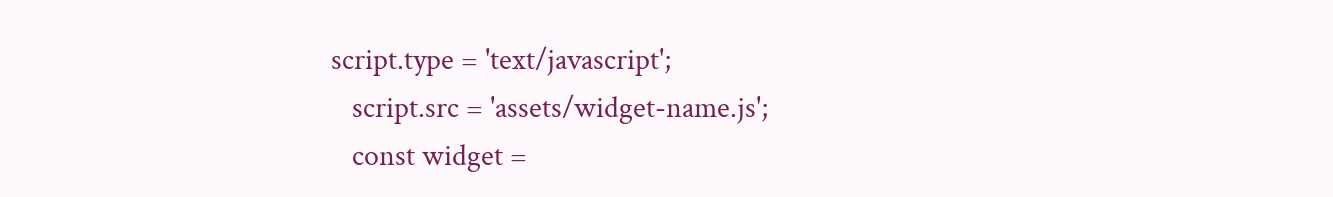script.type = 'text/javascript';
   script.src = 'assets/widget-name.js';
   const widget =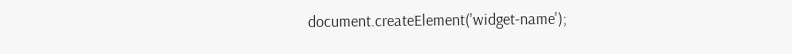document.createElement('widget-name');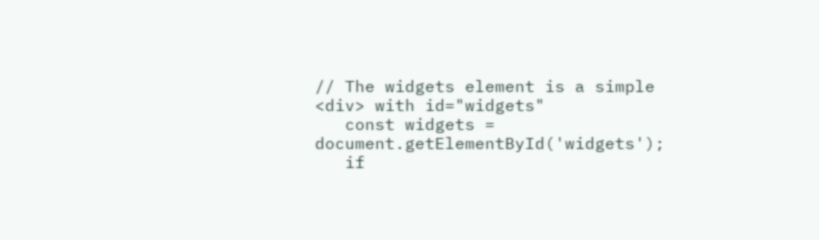// The widgets element is a simple <div> with id="widgets"
   const widgets = document.getElementById('widgets');
   if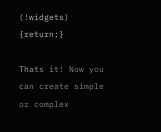(!widgets) {return;}

Thats it! Now you can create simple or complex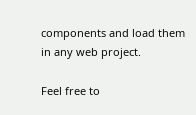components and load them in any web project.

Feel free to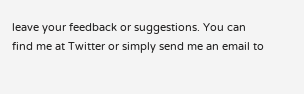leave your feedback or suggestions. You can find me at Twitter or simply send me an email to